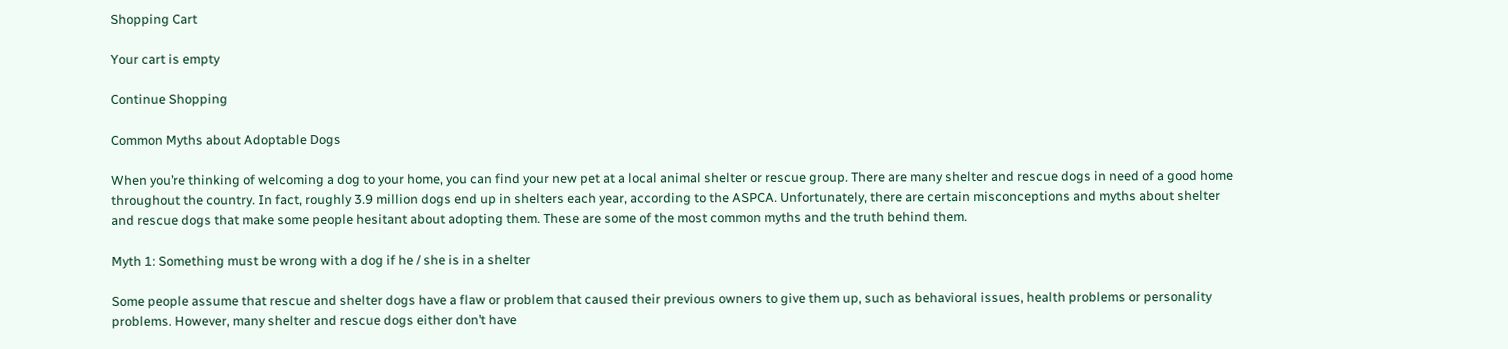Shopping Cart

Your cart is empty

Continue Shopping

Common Myths about Adoptable Dogs

When you’re thinking of welcoming a dog to your home, you can find your new pet at a local animal shelter or rescue group. There are many shelter and rescue dogs in need of a good home throughout the country. In fact, roughly 3.9 million dogs end up in shelters each year, according to the ASPCA. Unfortunately, there are certain misconceptions and myths about shelter and rescue dogs that make some people hesitant about adopting them. These are some of the most common myths and the truth behind them.

Myth 1: Something must be wrong with a dog if he / she is in a shelter

Some people assume that rescue and shelter dogs have a flaw or problem that caused their previous owners to give them up, such as behavioral issues, health problems or personality problems. However, many shelter and rescue dogs either don’t have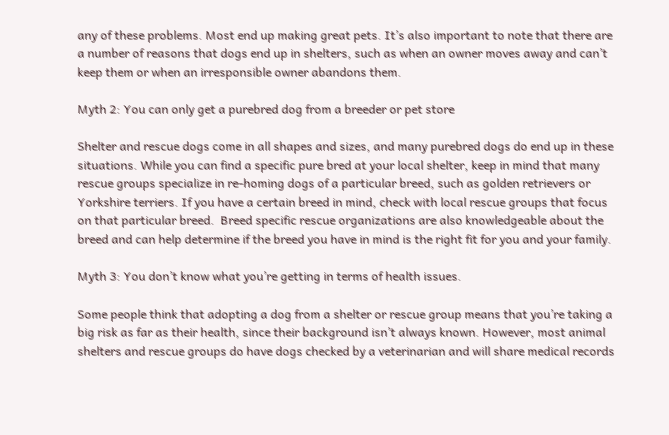any of these problems. Most end up making great pets. It’s also important to note that there are a number of reasons that dogs end up in shelters, such as when an owner moves away and can’t keep them or when an irresponsible owner abandons them.

Myth 2: You can only get a purebred dog from a breeder or pet store

Shelter and rescue dogs come in all shapes and sizes, and many purebred dogs do end up in these situations. While you can find a specific pure bred at your local shelter, keep in mind that many rescue groups specialize in re-homing dogs of a particular breed, such as golden retrievers or Yorkshire terriers. If you have a certain breed in mind, check with local rescue groups that focus on that particular breed.  Breed specific rescue organizations are also knowledgeable about the breed and can help determine if the breed you have in mind is the right fit for you and your family.

Myth 3: You don’t know what you’re getting in terms of health issues.

Some people think that adopting a dog from a shelter or rescue group means that you’re taking a big risk as far as their health, since their background isn’t always known. However, most animal shelters and rescue groups do have dogs checked by a veterinarian and will share medical records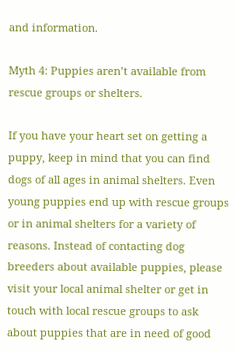and information.

Myth 4: Puppies aren’t available from rescue groups or shelters.

If you have your heart set on getting a puppy, keep in mind that you can find dogs of all ages in animal shelters. Even young puppies end up with rescue groups or in animal shelters for a variety of reasons. Instead of contacting dog breeders about available puppies, please visit your local animal shelter or get in touch with local rescue groups to ask about puppies that are in need of good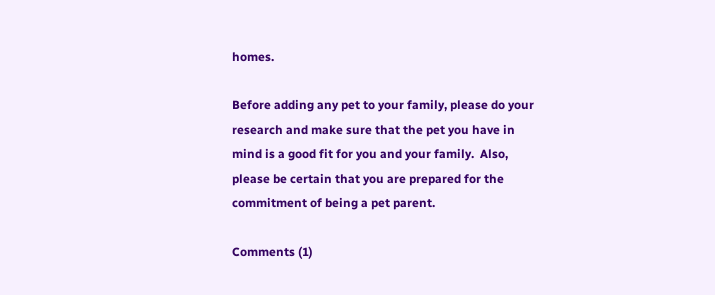homes.

Before adding any pet to your family, please do your research and make sure that the pet you have in mind is a good fit for you and your family.  Also, please be certain that you are prepared for the commitment of being a pet parent.

Comments (1)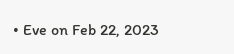• Eve on Feb 22, 2023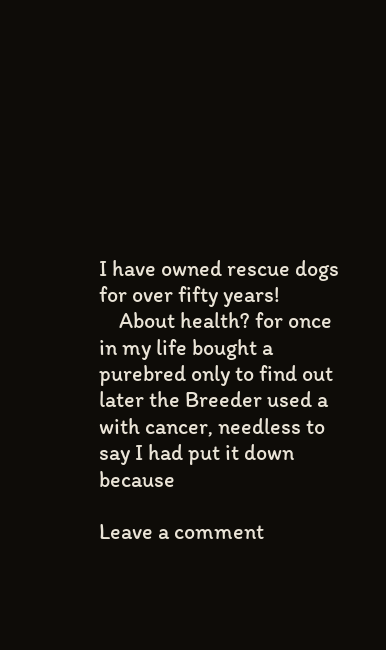I have owned rescue dogs for over fifty years!
    About health? for once in my life bought a purebred only to find out later the Breeder used a with cancer, needless to say I had put it down because

Leave a comment